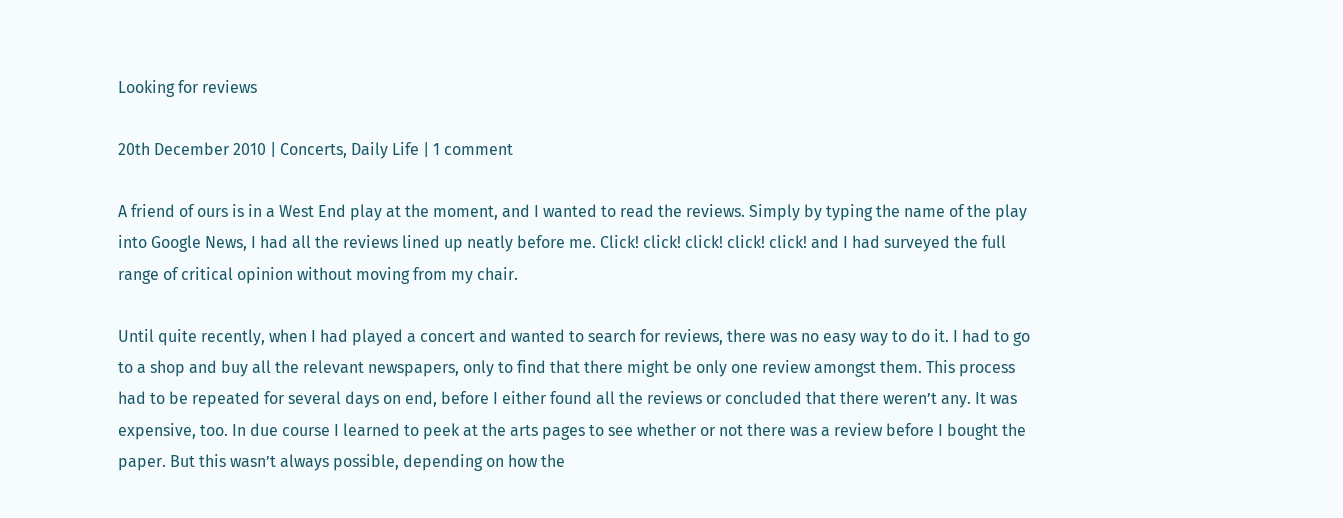Looking for reviews

20th December 2010 | Concerts, Daily Life | 1 comment

A friend of ours is in a West End play at the moment, and I wanted to read the reviews. Simply by typing the name of the play into Google News, I had all the reviews lined up neatly before me. Click! click! click! click! click! and I had surveyed the full range of critical opinion without moving from my chair.

Until quite recently, when I had played a concert and wanted to search for reviews, there was no easy way to do it. I had to go to a shop and buy all the relevant newspapers, only to find that there might be only one review amongst them. This process had to be repeated for several days on end, before I either found all the reviews or concluded that there weren’t any. It was expensive, too. In due course I learned to peek at the arts pages to see whether or not there was a review before I bought the paper. But this wasn’t always possible, depending on how the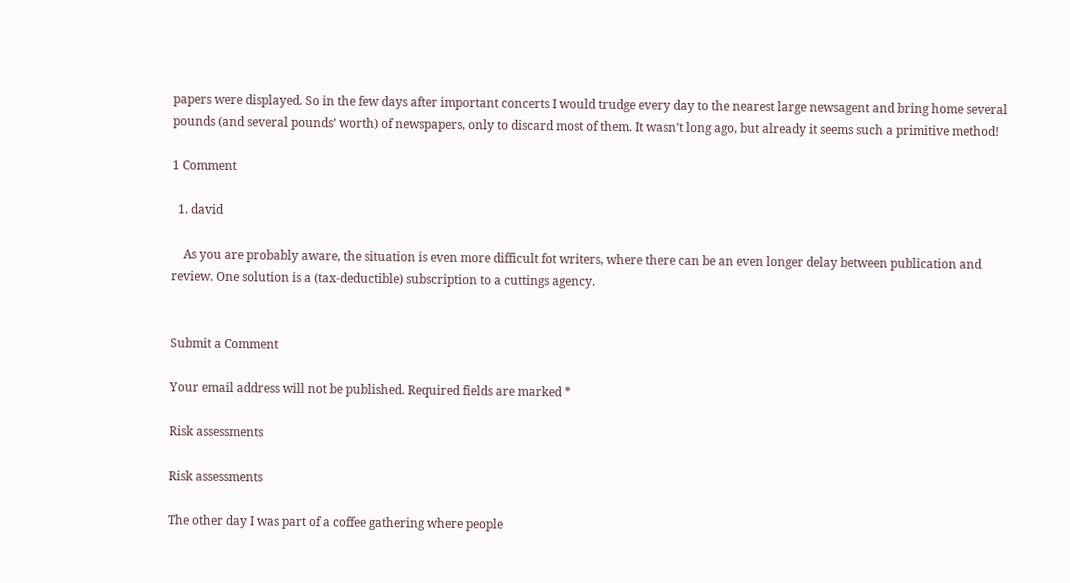papers were displayed. So in the few days after important concerts I would trudge every day to the nearest large newsagent and bring home several pounds (and several pounds’ worth) of newspapers, only to discard most of them. It wasn’t long ago, but already it seems such a primitive method!

1 Comment

  1. david

    As you are probably aware, the situation is even more difficult fot writers, where there can be an even longer delay between publication and review. One solution is a (tax-deductible) subscription to a cuttings agency.


Submit a Comment

Your email address will not be published. Required fields are marked *

Risk assessments

Risk assessments

The other day I was part of a coffee gathering where people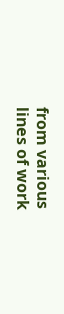from various lines of work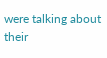were talking about their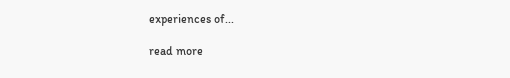experiences of...

read more